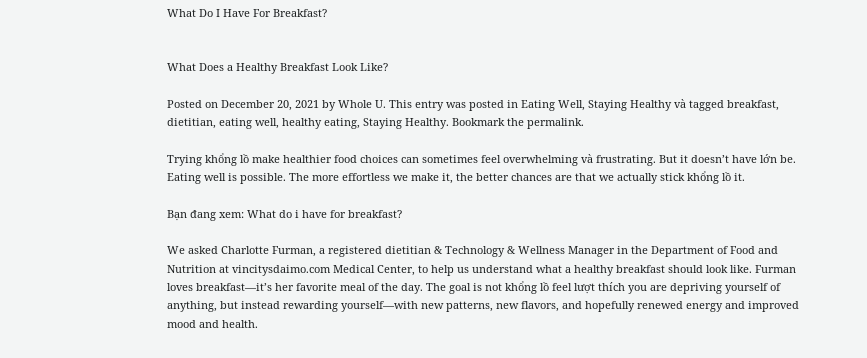What Do I Have For Breakfast?


What Does a Healthy Breakfast Look Like?

Posted on December 20, 2021 by Whole U. This entry was posted in Eating Well, Staying Healthy và tagged breakfast, dietitian, eating well, healthy eating, Staying Healthy. Bookmark the permalink.

Trying khổng lồ make healthier food choices can sometimes feel overwhelming và frustrating. But it doesn’t have lớn be. Eating well is possible. The more effortless we make it, the better chances are that we actually stick khổng lồ it.

Bạn đang xem: What do i have for breakfast?

We asked Charlotte Furman, a registered dietitian & Technology & Wellness Manager in the Department of Food and Nutrition at vincitysdaimo.com Medical Center, to help us understand what a healthy breakfast should look like. Furman loves breakfast—it’s her favorite meal of the day. The goal is not khổng lồ feel lượt thích you are depriving yourself of anything, but instead rewarding yourself—with new patterns, new flavors, and hopefully renewed energy and improved mood and health.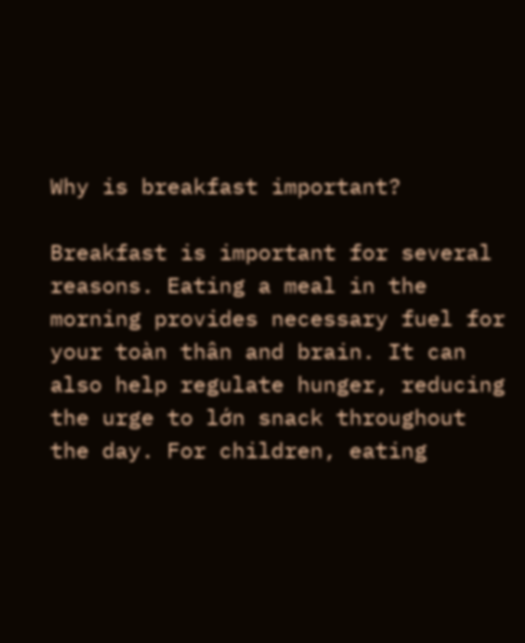Why is breakfast important?

Breakfast is important for several reasons. Eating a meal in the morning provides necessary fuel for your toàn thân and brain. It can also help regulate hunger, reducing the urge to lớn snack throughout the day. For children, eating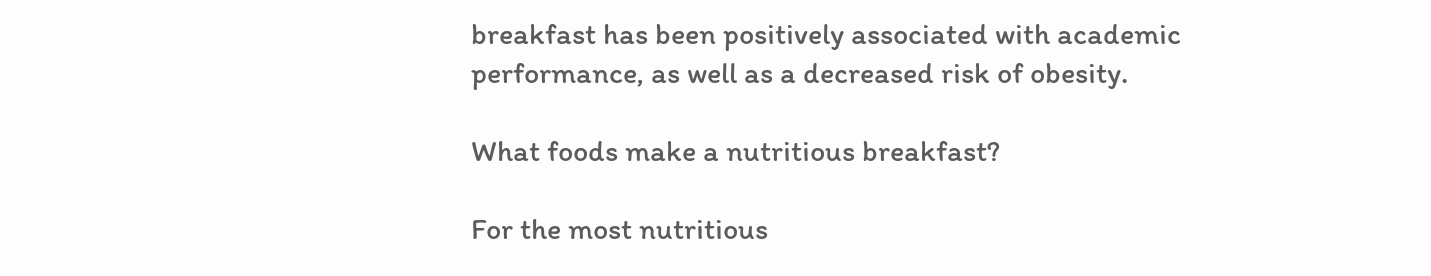breakfast has been positively associated with academic performance, as well as a decreased risk of obesity.

What foods make a nutritious breakfast?

For the most nutritious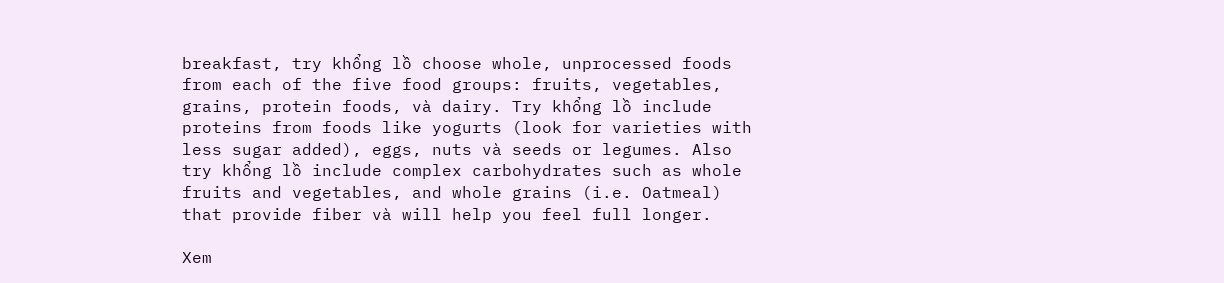breakfast, try khổng lồ choose whole, unprocessed foods from each of the five food groups: fruits, vegetables, grains, protein foods, và dairy. Try khổng lồ include proteins from foods like yogurts (look for varieties with less sugar added), eggs, nuts và seeds or legumes. Also try khổng lồ include complex carbohydrates such as whole fruits and vegetables, and whole grains (i.e. Oatmeal) that provide fiber và will help you feel full longer.

Xem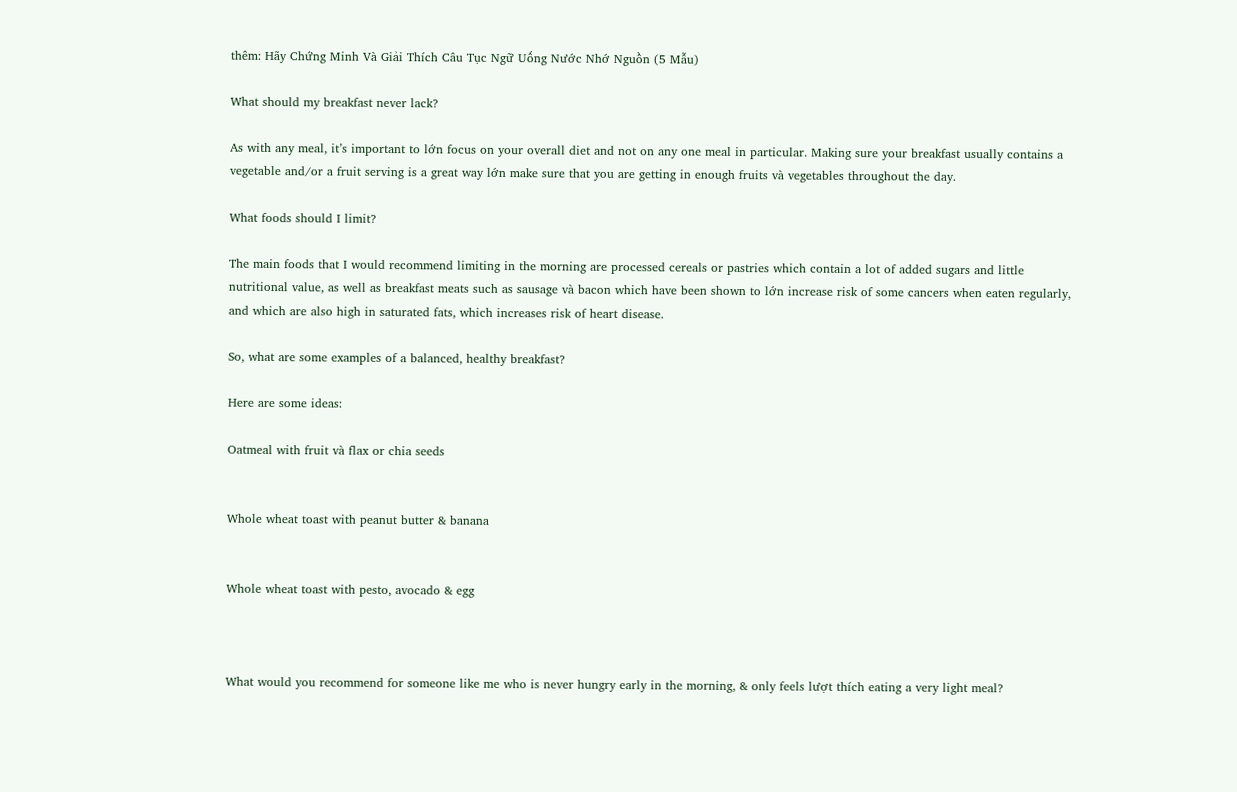thêm: Hãy Chứng Minh Và Giải Thích Câu Tục Ngữ Uống Nước Nhớ Nguồn (5 Mẫu)

What should my breakfast never lack?

As with any meal, it’s important to lớn focus on your overall diet and not on any one meal in particular. Making sure your breakfast usually contains a vegetable and/or a fruit serving is a great way lớn make sure that you are getting in enough fruits và vegetables throughout the day.

What foods should I limit?

The main foods that I would recommend limiting in the morning are processed cereals or pastries which contain a lot of added sugars and little nutritional value, as well as breakfast meats such as sausage và bacon which have been shown to lớn increase risk of some cancers when eaten regularly, and which are also high in saturated fats, which increases risk of heart disease.

So, what are some examples of a balanced, healthy breakfast?

Here are some ideas:

Oatmeal with fruit và flax or chia seeds


Whole wheat toast with peanut butter & banana


Whole wheat toast with pesto, avocado & egg



What would you recommend for someone like me who is never hungry early in the morning, & only feels lượt thích eating a very light meal?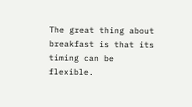The great thing about breakfast is that its timing can be flexible.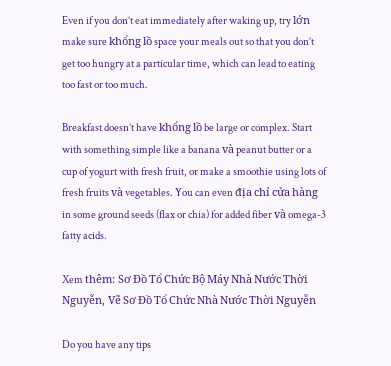Even if you don’t eat immediately after waking up, try lớn make sure khổng lồ space your meals out so that you don’t get too hungry at a particular time, which can lead to eating too fast or too much.

Breakfast doesn’t have khổng lồ be large or complex. Start with something simple like a banana và peanut butter or a cup of yogurt with fresh fruit, or make a smoothie using lots of fresh fruits và vegetables. You can even địa chỉ cửa hàng in some ground seeds (flax or chia) for added fiber và omega-3 fatty acids.

Xem thêm: Sơ Đồ Tổ Chức Bộ Máy Nhà Nước Thời Nguyễn, Vẽ Sơ Đồ Tổ Chức Nhà Nước Thời Nguyễn

Do you have any tips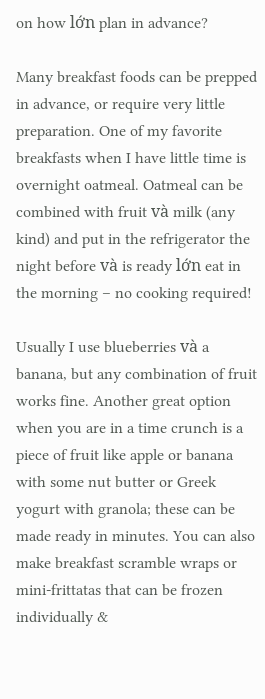on how lớn plan in advance?

Many breakfast foods can be prepped in advance, or require very little preparation. One of my favorite breakfasts when I have little time is overnight oatmeal. Oatmeal can be combined with fruit và milk (any kind) and put in the refrigerator the night before và is ready lớn eat in the morning – no cooking required!

Usually I use blueberries và a banana, but any combination of fruit works fine. Another great option when you are in a time crunch is a piece of fruit like apple or banana with some nut butter or Greek yogurt with granola; these can be made ready in minutes. You can also make breakfast scramble wraps or mini-frittatas that can be frozen individually &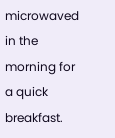microwaved in the morning for a quick breakfast.